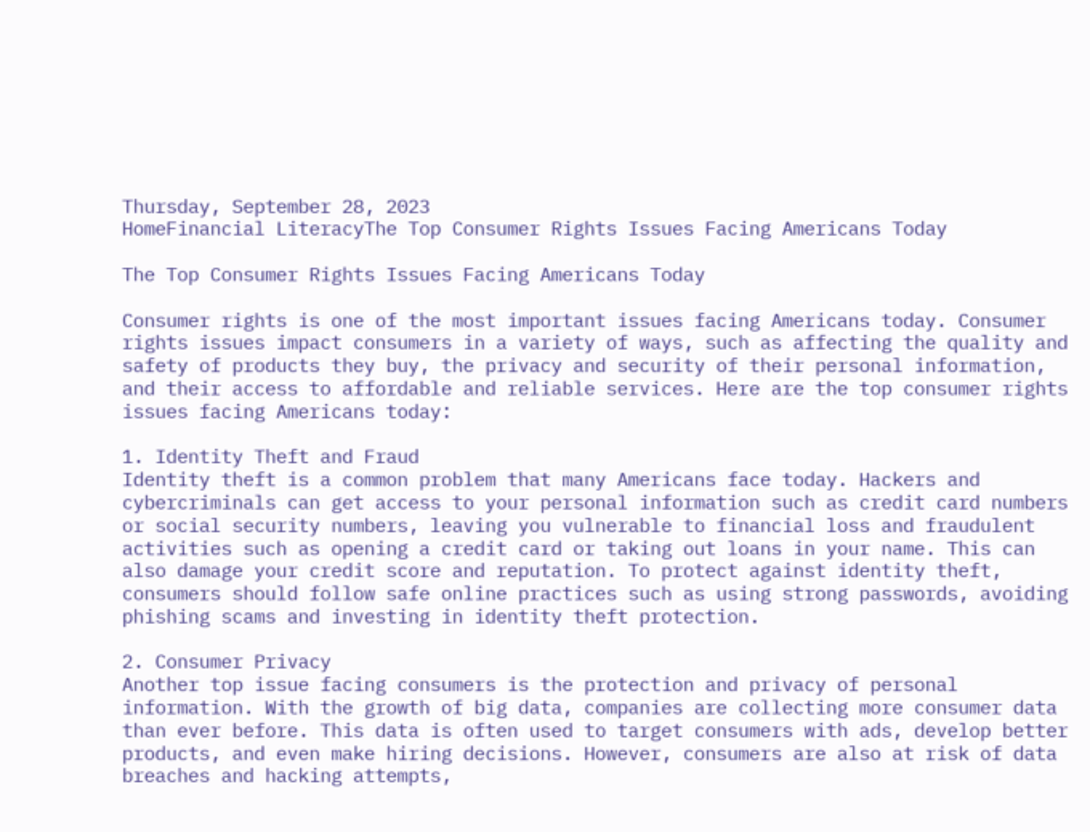Thursday, September 28, 2023
HomeFinancial LiteracyThe Top Consumer Rights Issues Facing Americans Today

The Top Consumer Rights Issues Facing Americans Today

Consumer rights is one of the most important issues facing Americans today. Consumer rights issues impact consumers in a variety of ways, such as affecting the quality and safety of products they buy, the privacy and security of their personal information, and their access to affordable and reliable services. Here are the top consumer rights issues facing Americans today:

1. Identity Theft and Fraud
Identity theft is a common problem that many Americans face today. Hackers and cybercriminals can get access to your personal information such as credit card numbers or social security numbers, leaving you vulnerable to financial loss and fraudulent activities such as opening a credit card or taking out loans in your name. This can also damage your credit score and reputation. To protect against identity theft, consumers should follow safe online practices such as using strong passwords, avoiding phishing scams and investing in identity theft protection.

2. Consumer Privacy
Another top issue facing consumers is the protection and privacy of personal information. With the growth of big data, companies are collecting more consumer data than ever before. This data is often used to target consumers with ads, develop better products, and even make hiring decisions. However, consumers are also at risk of data breaches and hacking attempts,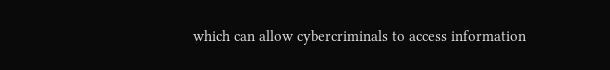which can allow cybercriminals to access information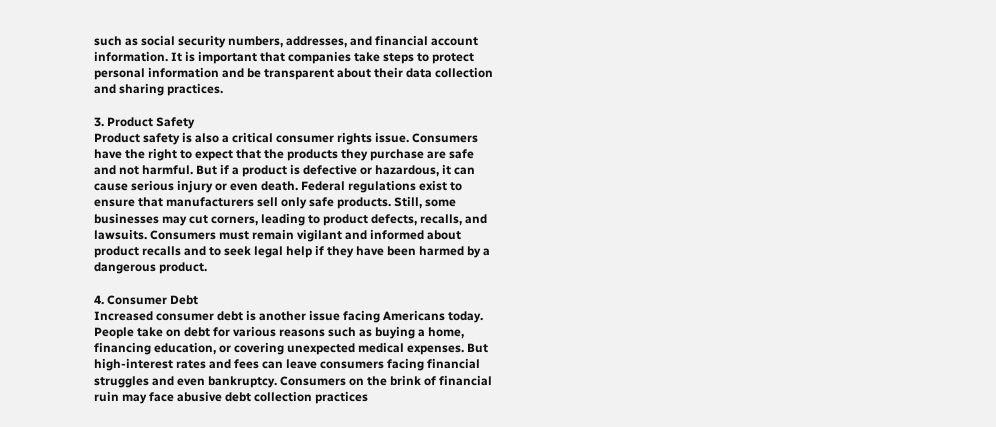such as social security numbers, addresses, and financial account information. It is important that companies take steps to protect personal information and be transparent about their data collection and sharing practices.

3. Product Safety
Product safety is also a critical consumer rights issue. Consumers have the right to expect that the products they purchase are safe and not harmful. But if a product is defective or hazardous, it can cause serious injury or even death. Federal regulations exist to ensure that manufacturers sell only safe products. Still, some businesses may cut corners, leading to product defects, recalls, and lawsuits. Consumers must remain vigilant and informed about product recalls and to seek legal help if they have been harmed by a dangerous product.

4. Consumer Debt
Increased consumer debt is another issue facing Americans today. People take on debt for various reasons such as buying a home, financing education, or covering unexpected medical expenses. But high-interest rates and fees can leave consumers facing financial struggles and even bankruptcy. Consumers on the brink of financial ruin may face abusive debt collection practices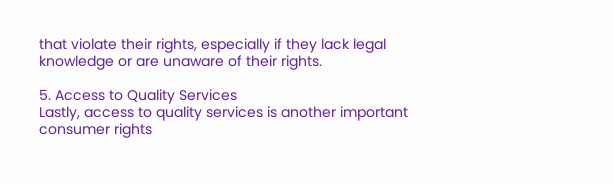that violate their rights, especially if they lack legal knowledge or are unaware of their rights.

5. Access to Quality Services
Lastly, access to quality services is another important consumer rights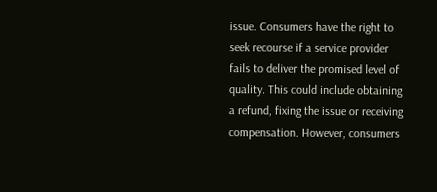issue. Consumers have the right to seek recourse if a service provider fails to deliver the promised level of quality. This could include obtaining a refund, fixing the issue or receiving compensation. However, consumers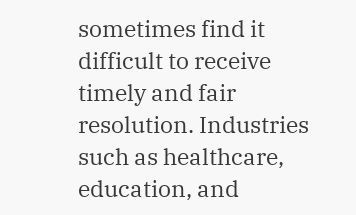sometimes find it difficult to receive timely and fair resolution. Industries such as healthcare, education, and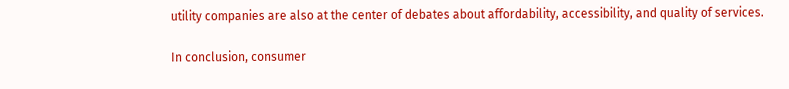utility companies are also at the center of debates about affordability, accessibility, and quality of services.

In conclusion, consumer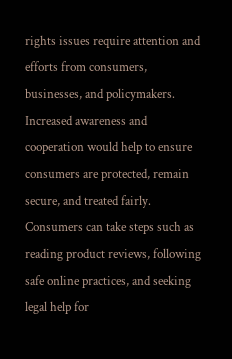rights issues require attention and efforts from consumers, businesses, and policymakers. Increased awareness and cooperation would help to ensure consumers are protected, remain secure, and treated fairly. Consumers can take steps such as reading product reviews, following safe online practices, and seeking legal help for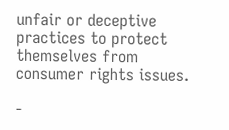unfair or deceptive practices to protect themselves from consumer rights issues.

-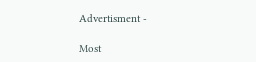Advertisment -

Most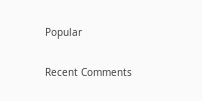Popular

Recent Comments